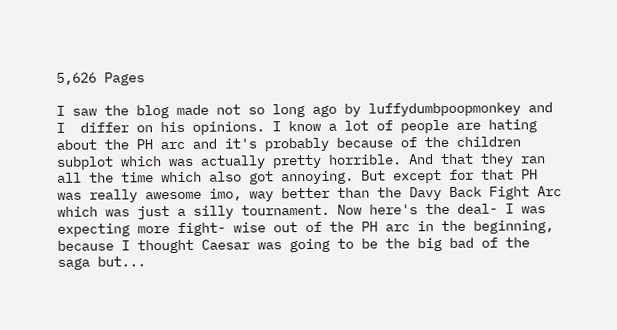5,626 Pages

I saw the blog made not so long ago by luffydumbpoopmonkey and I  differ on his opinions. I know a lot of people are hating about the PH arc and it's probably because of the children subplot which was actually pretty horrible. And that they ran all the time which also got annoying. But except for that PH was really awesome imo, way better than the Davy Back Fight Arc which was just a silly tournament. Now here's the deal- I was expecting more fight- wise out of the PH arc in the beginning, because I thought Caesar was going to be the big bad of the saga but...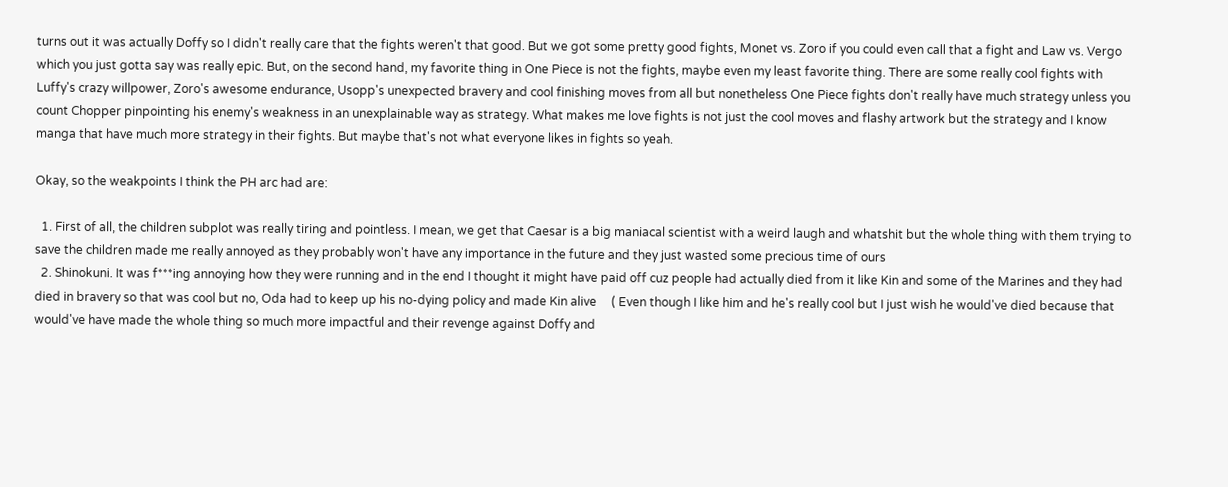turns out it was actually Doffy so I didn't really care that the fights weren't that good. But we got some pretty good fights, Monet vs. Zoro if you could even call that a fight and Law vs. Vergo which you just gotta say was really epic. But, on the second hand, my favorite thing in One Piece is not the fights, maybe even my least favorite thing. There are some really cool fights with Luffy's crazy willpower, Zoro's awesome endurance, Usopp's unexpected bravery and cool finishing moves from all but nonetheless One Piece fights don't really have much strategy unless you count Chopper pinpointing his enemy's weakness in an unexplainable way as strategy. What makes me love fights is not just the cool moves and flashy artwork but the strategy and I know manga that have much more strategy in their fights. But maybe that's not what everyone likes in fights so yeah.

Okay, so the weakpoints I think the PH arc had are:

  1. First of all, the children subplot was really tiring and pointless. I mean, we get that Caesar is a big maniacal scientist with a weird laugh and whatshit but the whole thing with them trying to save the children made me really annoyed as they probably won't have any importance in the future and they just wasted some precious time of ours
  2. Shinokuni. It was f***ing annoying how they were running and in the end I thought it might have paid off cuz people had actually died from it like Kin and some of the Marines and they had died in bravery so that was cool but no, Oda had to keep up his no-dying policy and made Kin alive     ( Even though I like him and he's really cool but I just wish he would've died because that would've have made the whole thing so much more impactful and their revenge against Doffy and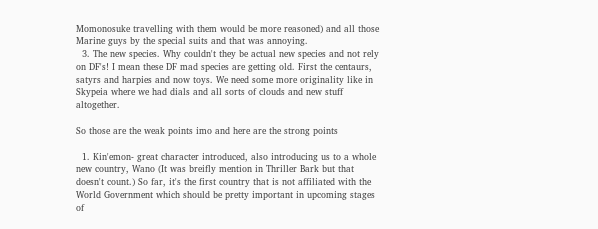Momonosuke travelling with them would be more reasoned) and all those Marine guys by the special suits and that was annoying.
  3. The new species. Why couldn't they be actual new species and not rely on DF's! I mean these DF mad species are getting old. First the centaurs, satyrs and harpies and now toys. We need some more originality like in Skypeia where we had dials and all sorts of clouds and new stuff altogether.

So those are the weak points imo and here are the strong points

  1. Kin'emon- great character introduced, also introducing us to a whole new country, Wano (It was breifly mention in Thriller Bark but that doesn't count.) So far, it's the first country that is not affiliated with the World Government which should be pretty important in upcoming stages of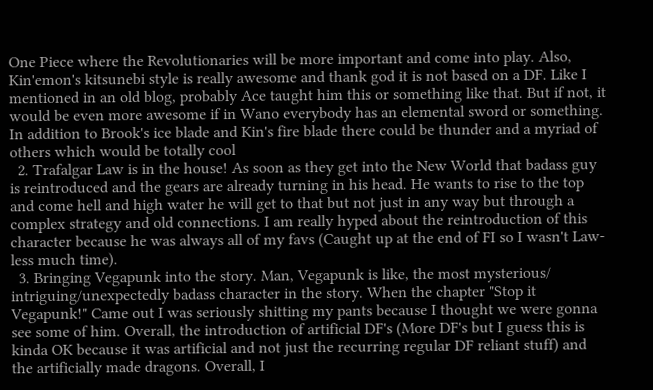One Piece where the Revolutionaries will be more important and come into play. Also, Kin'emon's kitsunebi style is really awesome and thank god it is not based on a DF. Like I mentioned in an old blog, probably Ace taught him this or something like that. But if not, it would be even more awesome if in Wano everybody has an elemental sword or something. In addition to Brook's ice blade and Kin's fire blade there could be thunder and a myriad of others which would be totally cool
  2. Trafalgar Law is in the house! As soon as they get into the New World that badass guy is reintroduced and the gears are already turning in his head. He wants to rise to the top and come hell and high water he will get to that but not just in any way but through a complex strategy and old connections. I am really hyped about the reintroduction of this character because he was always all of my favs (Caught up at the end of FI so I wasn't Law-less much time).
  3. Bringing Vegapunk into the story. Man, Vegapunk is like, the most mysterious/ intriguing/unexpectedly badass character in the story. When the chapter "Stop it Vegapunk!" Came out I was seriously shitting my pants because I thought we were gonna see some of him. Overall, the introduction of artificial DF's (More DF's but I guess this is kinda OK because it was artificial and not just the recurring regular DF reliant stuff) and the artificially made dragons. Overall, I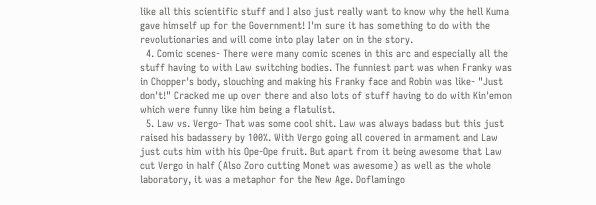like all this scientific stuff and I also just really want to know why the hell Kuma gave himself up for the Government! I'm sure it has something to do with the revolutionaries and will come into play later on in the story.
  4. Comic scenes- There were many comic scenes in this arc and especially all the stuff having to with Law switching bodies. The funniest part was when Franky was in Chopper's body, slouching and making his Franky face and Robin was like- "Just don't!" Cracked me up over there and also lots of stuff having to do with Kin'emon which were funny like him being a flatulist.
  5. Law vs. Vergo- That was some cool shit. Law was always badass but this just raised his badassery by 100%. With Vergo going all covered in armament and Law just cuts him with his Ope-Ope fruit. But apart from it being awesome that Law cut Vergo in half (Also Zoro cutting Monet was awesome) as well as the whole laboratory, it was a metaphor for the New Age. Doflamingo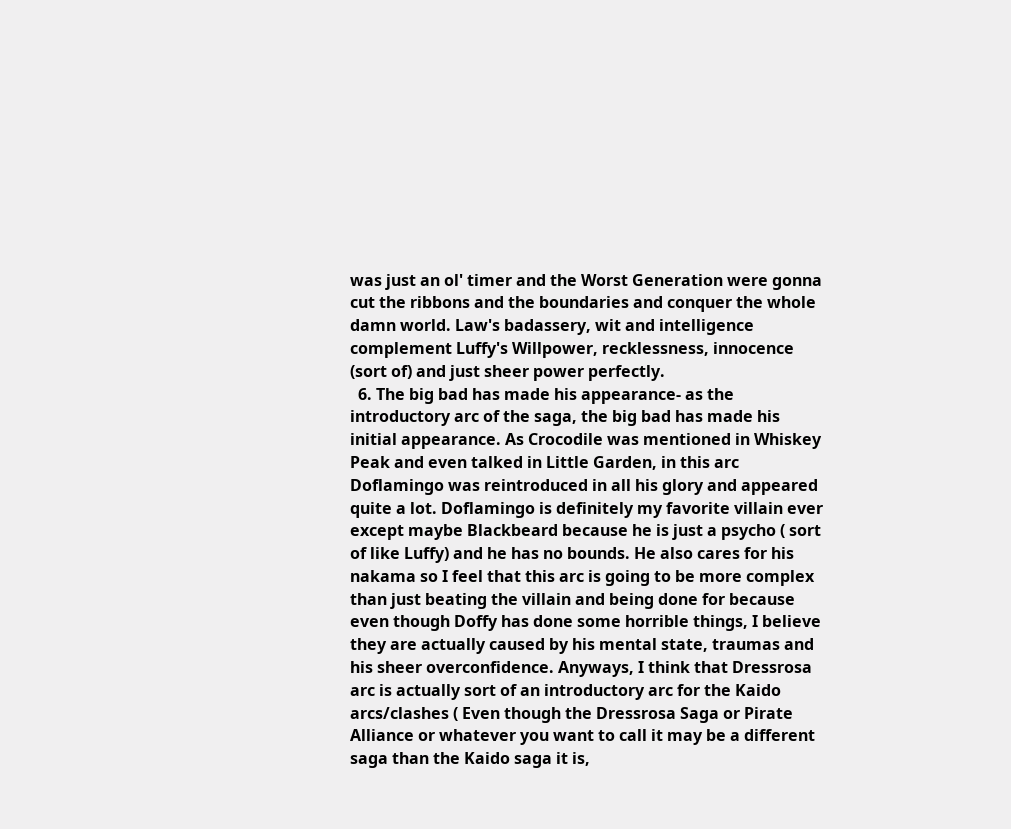was just an ol' timer and the Worst Generation were gonna cut the ribbons and the boundaries and conquer the whole damn world. Law's badassery, wit and intelligence complement Luffy's Willpower, recklessness, innocence (sort of) and just sheer power perfectly.
  6. The big bad has made his appearance- as the introductory arc of the saga, the big bad has made his initial appearance. As Crocodile was mentioned in Whiskey Peak and even talked in Little Garden, in this arc Doflamingo was reintroduced in all his glory and appeared quite a lot. Doflamingo is definitely my favorite villain ever except maybe Blackbeard because he is just a psycho ( sort of like Luffy) and he has no bounds. He also cares for his nakama so I feel that this arc is going to be more complex than just beating the villain and being done for because even though Doffy has done some horrible things, I believe they are actually caused by his mental state, traumas and his sheer overconfidence. Anyways, I think that Dressrosa arc is actually sort of an introductory arc for the Kaido arcs/clashes ( Even though the Dressrosa Saga or Pirate Alliance or whatever you want to call it may be a different saga than the Kaido saga it is,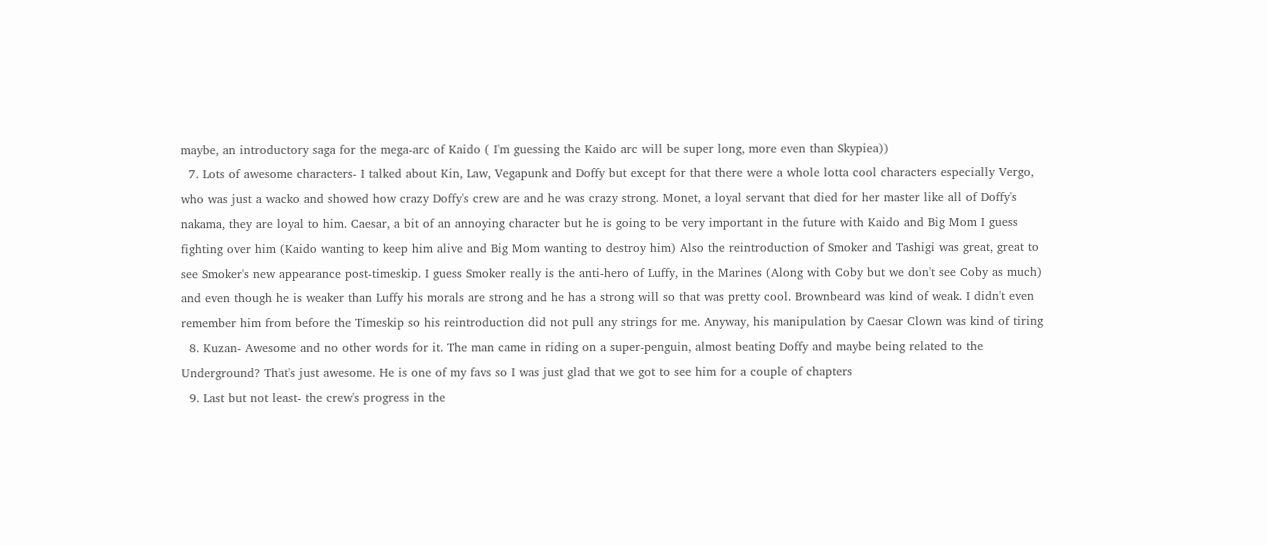maybe, an introductory saga for the mega-arc of Kaido ( I'm guessing the Kaido arc will be super long, more even than Skypiea))
  7. Lots of awesome characters- I talked about Kin, Law, Vegapunk and Doffy but except for that there were a whole lotta cool characters especially Vergo, who was just a wacko and showed how crazy Doffy's crew are and he was crazy strong. Monet, a loyal servant that died for her master like all of Doffy's nakama, they are loyal to him. Caesar, a bit of an annoying character but he is going to be very important in the future with Kaido and Big Mom I guess fighting over him (Kaido wanting to keep him alive and Big Mom wanting to destroy him) Also the reintroduction of Smoker and Tashigi was great, great to see Smoker's new appearance post-timeskip. I guess Smoker really is the anti-hero of Luffy, in the Marines (Along with Coby but we don't see Coby as much) and even though he is weaker than Luffy his morals are strong and he has a strong will so that was pretty cool. Brownbeard was kind of weak. I didn't even remember him from before the Timeskip so his reintroduction did not pull any strings for me. Anyway, his manipulation by Caesar Clown was kind of tiring
  8. Kuzan- Awesome and no other words for it. The man came in riding on a super-penguin, almost beating Doffy and maybe being related to the Underground? That's just awesome. He is one of my favs so I was just glad that we got to see him for a couple of chapters
  9. Last but not least- the crew's progress in the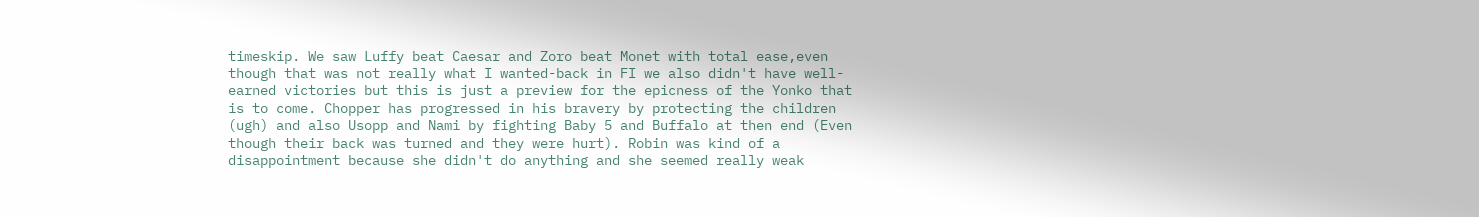timeskip. We saw Luffy beat Caesar and Zoro beat Monet with total ease,even though that was not really what I wanted-back in FI we also didn't have well-earned victories but this is just a preview for the epicness of the Yonko that is to come. Chopper has progressed in his bravery by protecting the children (ugh) and also Usopp and Nami by fighting Baby 5 and Buffalo at then end (Even though their back was turned and they were hurt). Robin was kind of a disappointment because she didn't do anything and she seemed really weak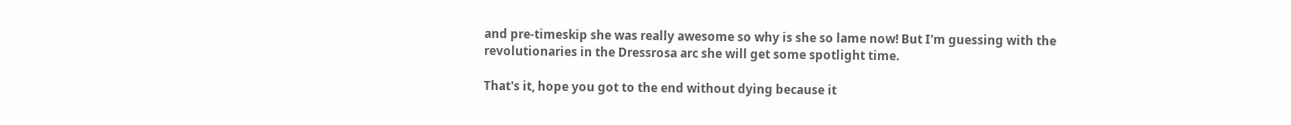and pre-timeskip she was really awesome so why is she so lame now! But I'm guessing with the revolutionaries in the Dressrosa arc she will get some spotlight time.

That's it, hope you got to the end without dying because it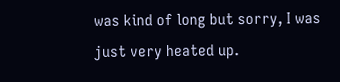was kind of long but sorry, I was just very heated up.